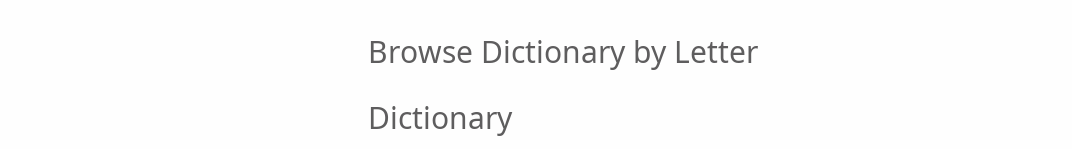Browse Dictionary by Letter

Dictionary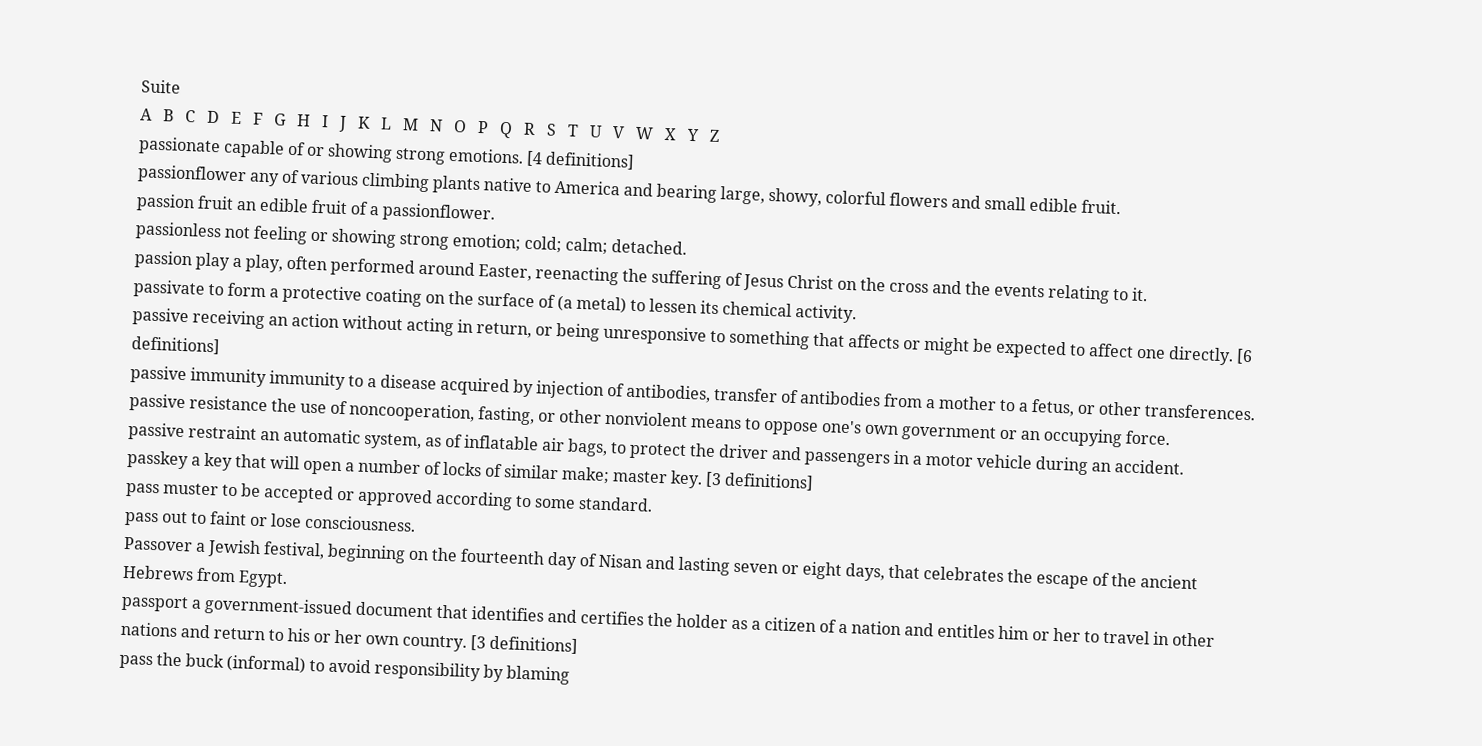Suite
A   B   C   D   E   F   G   H   I   J   K   L   M   N   O   P   Q   R   S   T   U   V   W   X   Y   Z
passionate capable of or showing strong emotions. [4 definitions]
passionflower any of various climbing plants native to America and bearing large, showy, colorful flowers and small edible fruit.
passion fruit an edible fruit of a passionflower.
passionless not feeling or showing strong emotion; cold; calm; detached.
passion play a play, often performed around Easter, reenacting the suffering of Jesus Christ on the cross and the events relating to it.
passivate to form a protective coating on the surface of (a metal) to lessen its chemical activity.
passive receiving an action without acting in return, or being unresponsive to something that affects or might be expected to affect one directly. [6 definitions]
passive immunity immunity to a disease acquired by injection of antibodies, transfer of antibodies from a mother to a fetus, or other transferences.
passive resistance the use of noncooperation, fasting, or other nonviolent means to oppose one's own government or an occupying force.
passive restraint an automatic system, as of inflatable air bags, to protect the driver and passengers in a motor vehicle during an accident.
passkey a key that will open a number of locks of similar make; master key. [3 definitions]
pass muster to be accepted or approved according to some standard.
pass out to faint or lose consciousness.
Passover a Jewish festival, beginning on the fourteenth day of Nisan and lasting seven or eight days, that celebrates the escape of the ancient Hebrews from Egypt.
passport a government-issued document that identifies and certifies the holder as a citizen of a nation and entitles him or her to travel in other nations and return to his or her own country. [3 definitions]
pass the buck (informal) to avoid responsibility by blaming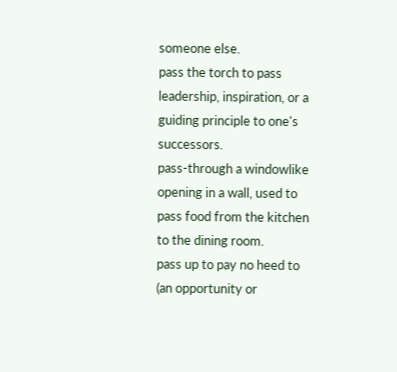someone else.
pass the torch to pass leadership, inspiration, or a guiding principle to one's successors.
pass-through a windowlike opening in a wall, used to pass food from the kitchen to the dining room.
pass up to pay no heed to (an opportunity or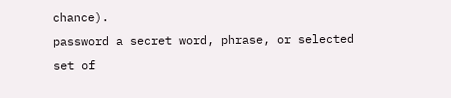chance).
password a secret word, phrase, or selected set of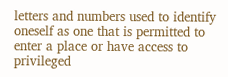letters and numbers used to identify oneself as one that is permitted to enter a place or have access to privileged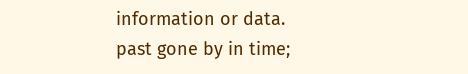information or data.
past gone by in time;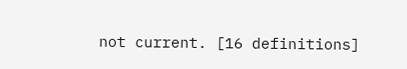not current. [16 definitions]